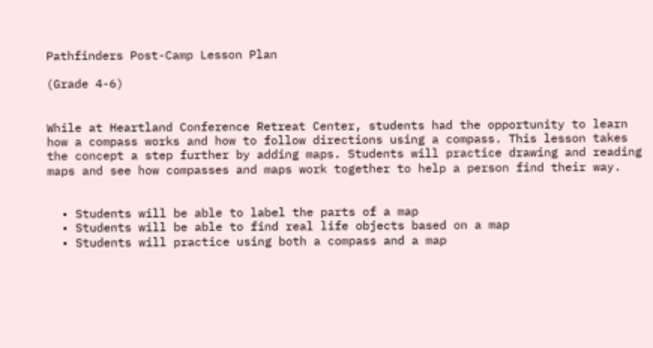Pathfinders Post-Camp Lesson Plan

(Grade 4-6)


While at Heartland Conference Retreat Center, students had the opportunity to learn how a compass works and how to follow directions using a compass. This lesson takes the concept a step further by adding maps. Students will practice drawing and reading maps and see how compasses and maps work together to help a person find their way.


  • Students will be able to label the parts of a map
  • Students will be able to find real life objects based on a map
  • Students will practice using both a compass and a map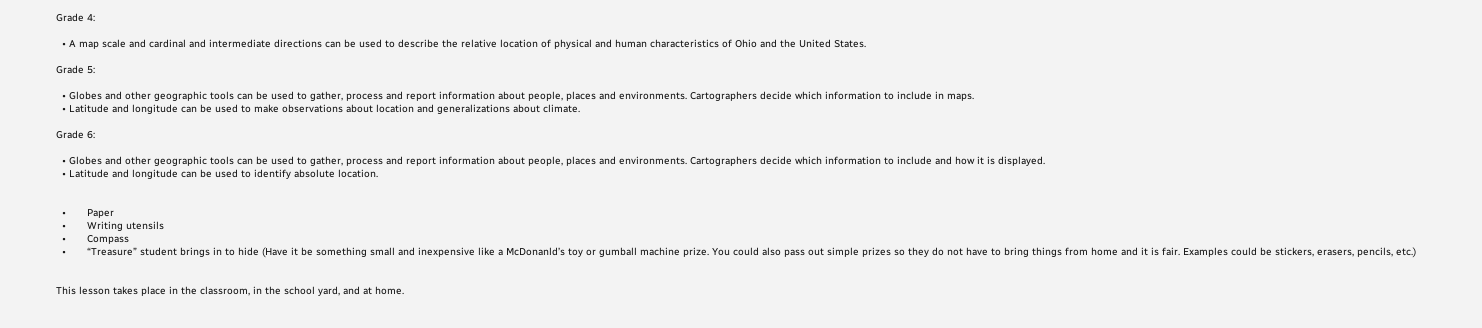Grade 4:

  • A map scale and cardinal and intermediate directions can be used to describe the relative location of physical and human characteristics of Ohio and the United States.

Grade 5:

  • Globes and other geographic tools can be used to gather, process and report information about people, places and environments. Cartographers decide which information to include in maps.
  • Latitude and longitude can be used to make observations about location and generalizations about climate.

Grade 6:

  • Globes and other geographic tools can be used to gather, process and report information about people, places and environments. Cartographers decide which information to include and how it is displayed.
  • Latitude and longitude can be used to identify absolute location.


  •       Paper
  •       Writing utensils
  •       Compass
  •       “Treasure” student brings in to hide (Have it be something small and inexpensive like a McDonanld’s toy or gumball machine prize. You could also pass out simple prizes so they do not have to bring things from home and it is fair. Examples could be stickers, erasers, pencils, etc.)


This lesson takes place in the classroom, in the school yard, and at home.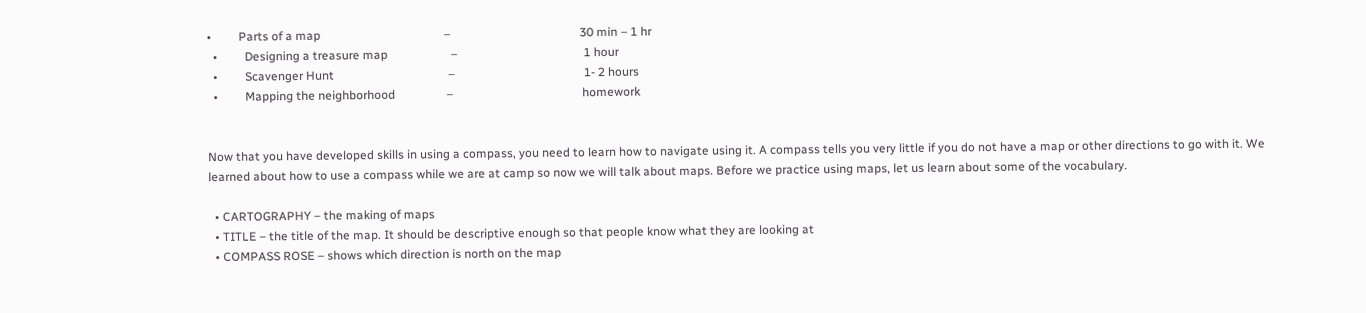•         Parts of a map                                         –                                           30 min – 1 hr
  •         Designing a treasure map                     –                                          1 hour
  •         Scavenger Hunt                                      –                                           1- 2 hours
  •         Mapping the neighborhood                 –                                           homework


Now that you have developed skills in using a compass, you need to learn how to navigate using it. A compass tells you very little if you do not have a map or other directions to go with it. We learned about how to use a compass while we are at camp so now we will talk about maps. Before we practice using maps, let us learn about some of the vocabulary.

  • CARTOGRAPHY – the making of maps
  • TITLE – the title of the map. It should be descriptive enough so that people know what they are looking at
  • COMPASS ROSE – shows which direction is north on the map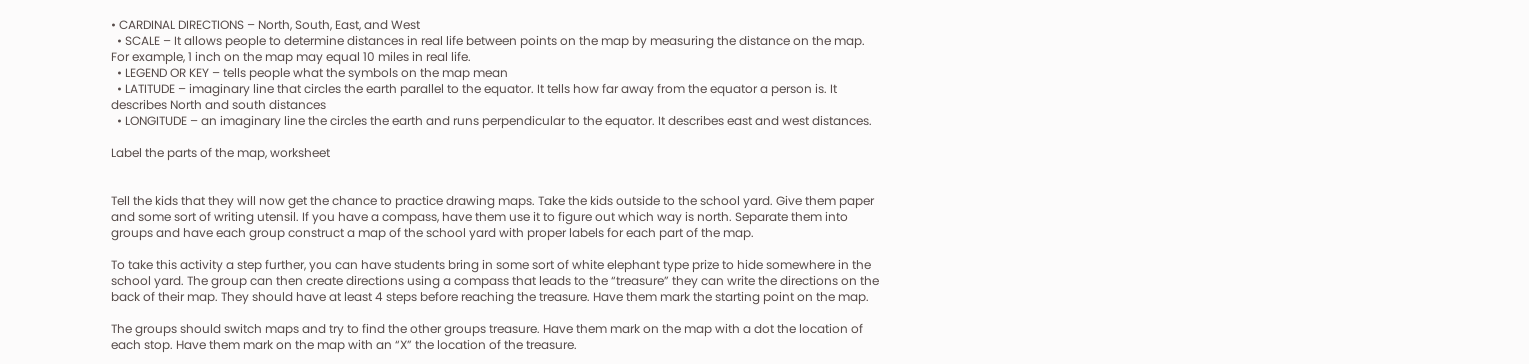• CARDINAL DIRECTIONS – North, South, East, and West
  • SCALE – It allows people to determine distances in real life between points on the map by measuring the distance on the map. For example, 1 inch on the map may equal 10 miles in real life.
  • LEGEND OR KEY – tells people what the symbols on the map mean
  • LATITUDE – imaginary line that circles the earth parallel to the equator. It tells how far away from the equator a person is. It describes North and south distances
  • LONGITUDE – an imaginary line the circles the earth and runs perpendicular to the equator. It describes east and west distances.

Label the parts of the map, worksheet


Tell the kids that they will now get the chance to practice drawing maps. Take the kids outside to the school yard. Give them paper and some sort of writing utensil. If you have a compass, have them use it to figure out which way is north. Separate them into groups and have each group construct a map of the school yard with proper labels for each part of the map.

To take this activity a step further, you can have students bring in some sort of white elephant type prize to hide somewhere in the school yard. The group can then create directions using a compass that leads to the “treasure” they can write the directions on the back of their map. They should have at least 4 steps before reaching the treasure. Have them mark the starting point on the map.

The groups should switch maps and try to find the other groups treasure. Have them mark on the map with a dot the location of each stop. Have them mark on the map with an “X” the location of the treasure.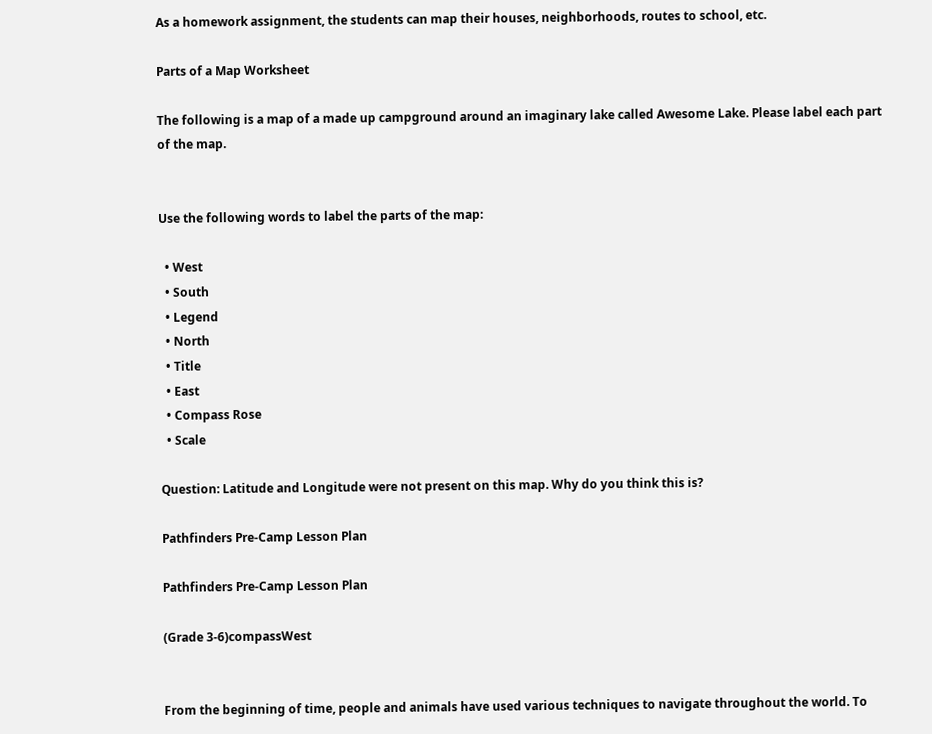As a homework assignment, the students can map their houses, neighborhoods, routes to school, etc.

Parts of a Map Worksheet

The following is a map of a made up campground around an imaginary lake called Awesome Lake. Please label each part of the map.


Use the following words to label the parts of the map:

  • West
  • South
  • Legend
  • North
  • Title
  • East
  • Compass Rose
  • Scale

Question: Latitude and Longitude were not present on this map. Why do you think this is?

Pathfinders Pre-Camp Lesson Plan

Pathfinders Pre-Camp Lesson Plan

(Grade 3-6)compassWest


From the beginning of time, people and animals have used various techniques to navigate throughout the world. To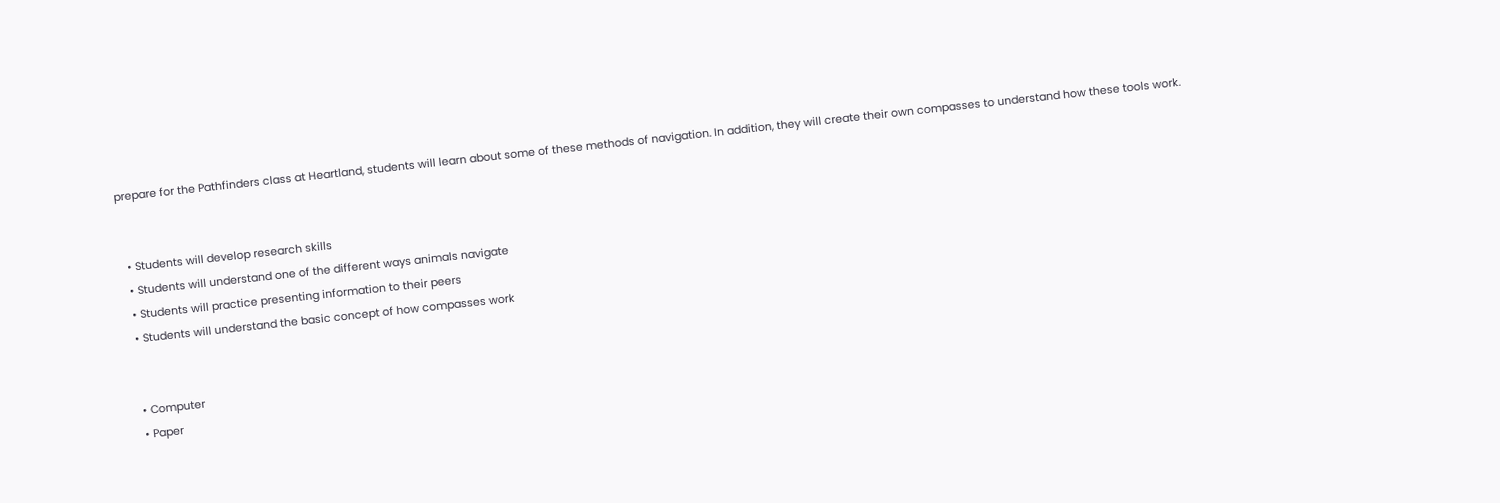prepare for the Pathfinders class at Heartland, students will learn about some of these methods of navigation. In addition, they will create their own compasses to understand how these tools work.


  • Students will develop research skills
  • Students will understand one of the different ways animals navigate
  • Students will practice presenting information to their peers
  • Students will understand the basic concept of how compasses work


  • Computer
  • Paper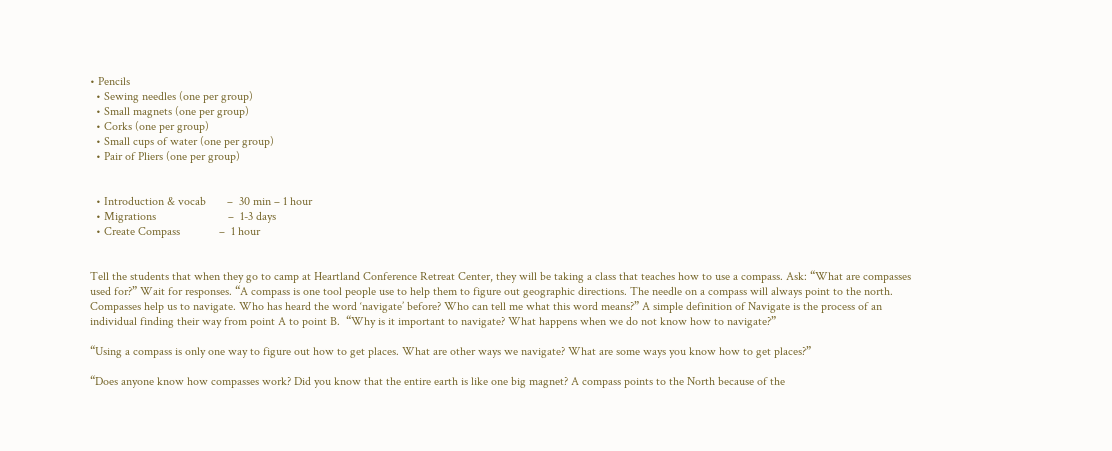• Pencils
  • Sewing needles (one per group)
  • Small magnets (one per group)
  • Corks (one per group)
  • Small cups of water (one per group)
  • Pair of Pliers (one per group)


  • Introduction & vocab       –  30 min – 1 hour
  • Migrations                        –  1-3 days
  • Create Compass             –  1 hour


Tell the students that when they go to camp at Heartland Conference Retreat Center, they will be taking a class that teaches how to use a compass. Ask: “What are compasses used for?” Wait for responses. “A compass is one tool people use to help them to figure out geographic directions. The needle on a compass will always point to the north. Compasses help us to navigate. Who has heard the word ‘navigate’ before? Who can tell me what this word means?” A simple definition of Navigate is the process of an individual finding their way from point A to point B.  “Why is it important to navigate? What happens when we do not know how to navigate?”

“Using a compass is only one way to figure out how to get places. What are other ways we navigate? What are some ways you know how to get places?”

“Does anyone know how compasses work? Did you know that the entire earth is like one big magnet? A compass points to the North because of the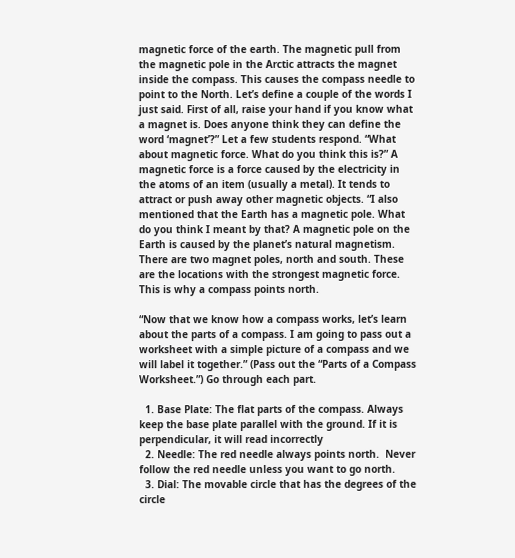magnetic force of the earth. The magnetic pull from the magnetic pole in the Arctic attracts the magnet inside the compass. This causes the compass needle to point to the North. Let’s define a couple of the words I just said. First of all, raise your hand if you know what a magnet is. Does anyone think they can define the word ‘magnet’?” Let a few students respond. “What about magnetic force. What do you think this is?” A magnetic force is a force caused by the electricity in the atoms of an item (usually a metal). It tends to attract or push away other magnetic objects. “I also mentioned that the Earth has a magnetic pole. What do you think I meant by that? A magnetic pole on the Earth is caused by the planet’s natural magnetism. There are two magnet poles, north and south. These are the locations with the strongest magnetic force. This is why a compass points north.

“Now that we know how a compass works, let’s learn about the parts of a compass. I am going to pass out a worksheet with a simple picture of a compass and we will label it together.” (Pass out the “Parts of a Compass Worksheet.”) Go through each part.

  1. Base Plate: The flat parts of the compass. Always keep the base plate parallel with the ground. If it is perpendicular, it will read incorrectly
  2. Needle: The red needle always points north.  Never follow the red needle unless you want to go north.
  3. Dial: The movable circle that has the degrees of the circle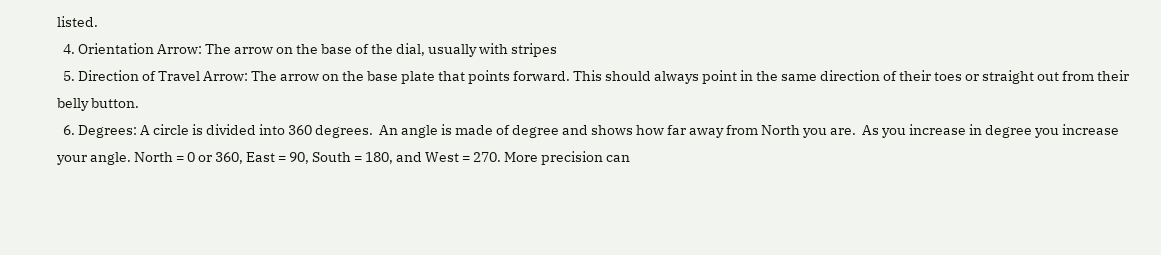listed.
  4. Orientation Arrow: The arrow on the base of the dial, usually with stripes
  5. Direction of Travel Arrow: The arrow on the base plate that points forward. This should always point in the same direction of their toes or straight out from their belly button.
  6. Degrees: A circle is divided into 360 degrees.  An angle is made of degree and shows how far away from North you are.  As you increase in degree you increase your angle. North = 0 or 360, East = 90, South = 180, and West = 270. More precision can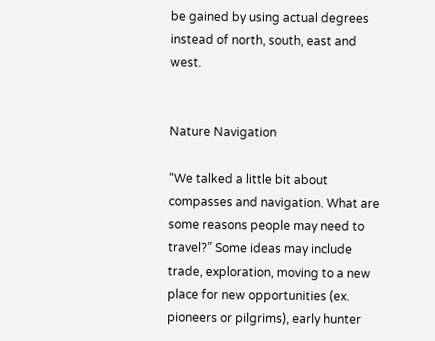be gained by using actual degrees instead of north, south, east and west.


Nature Navigation

“We talked a little bit about compasses and navigation. What are some reasons people may need to travel?” Some ideas may include trade, exploration, moving to a new place for new opportunities (ex. pioneers or pilgrims), early hunter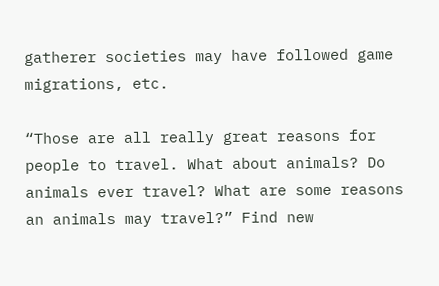gatherer societies may have followed game migrations, etc.

“Those are all really great reasons for people to travel. What about animals? Do animals ever travel? What are some reasons an animals may travel?” Find new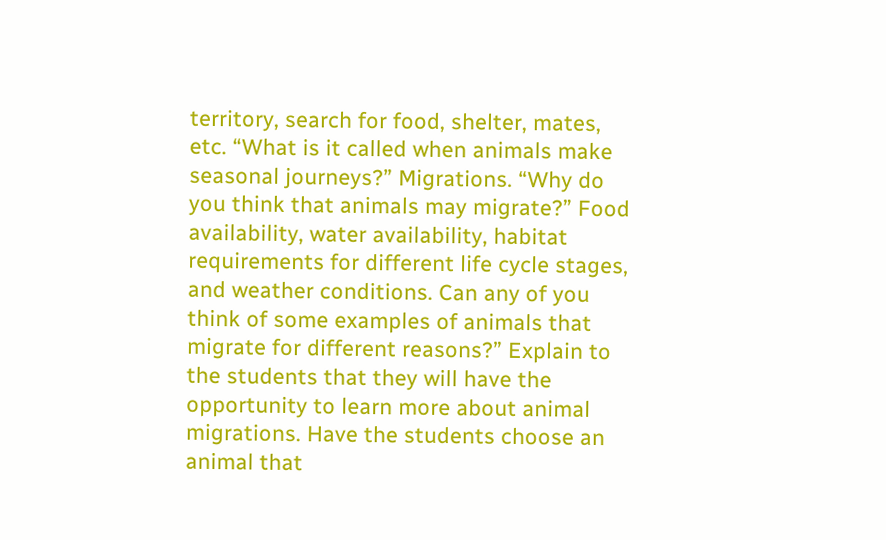territory, search for food, shelter, mates, etc. “What is it called when animals make seasonal journeys?” Migrations. “Why do you think that animals may migrate?” Food availability, water availability, habitat requirements for different life cycle stages, and weather conditions. Can any of you think of some examples of animals that migrate for different reasons?” Explain to the students that they will have the opportunity to learn more about animal migrations. Have the students choose an animal that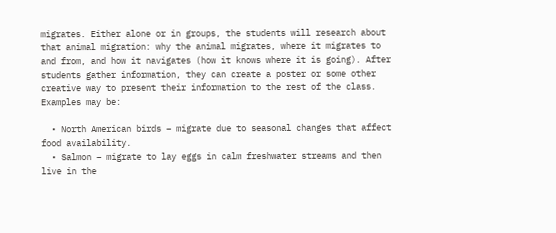migrates. Either alone or in groups, the students will research about that animal migration: why the animal migrates, where it migrates to and from, and how it navigates (how it knows where it is going). After students gather information, they can create a poster or some other creative way to present their information to the rest of the class. Examples may be:

  • North American birds – migrate due to seasonal changes that affect food availability.
  • Salmon – migrate to lay eggs in calm freshwater streams and then live in the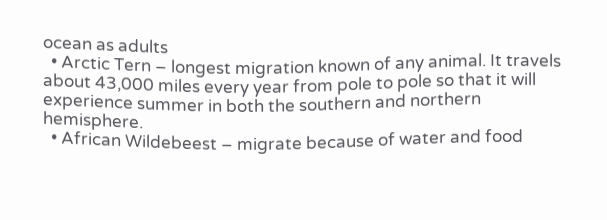ocean as adults
  • Arctic Tern – longest migration known of any animal. It travels about 43,000 miles every year from pole to pole so that it will experience summer in both the southern and northern hemisphere.
  • African Wildebeest – migrate because of water and food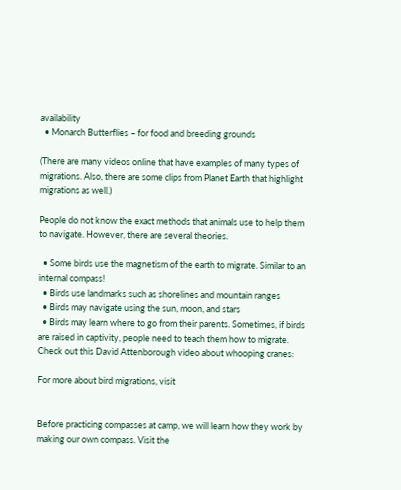availability
  • Monarch Butterflies – for food and breeding grounds

(There are many videos online that have examples of many types of migrations. Also, there are some clips from Planet Earth that highlight migrations as well.)

People do not know the exact methods that animals use to help them to navigate. However, there are several theories.

  • Some birds use the magnetism of the earth to migrate. Similar to an internal compass!
  • Birds use landmarks such as shorelines and mountain ranges
  • Birds may navigate using the sun, moon, and stars
  • Birds may learn where to go from their parents. Sometimes, if birds are raised in captivity, people need to teach them how to migrate. Check out this David Attenborough video about whooping cranes:

For more about bird migrations, visit


Before practicing compasses at camp, we will learn how they work by making our own compass. Visit the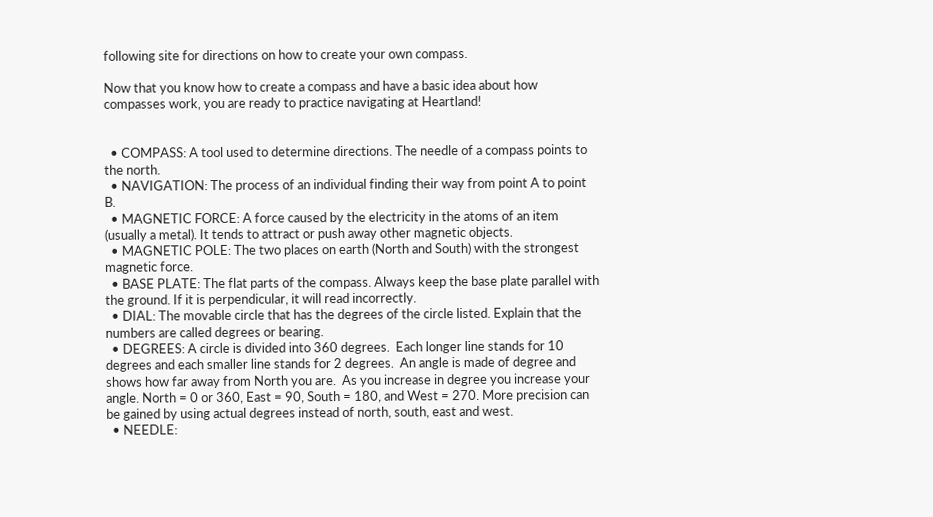following site for directions on how to create your own compass.

Now that you know how to create a compass and have a basic idea about how compasses work, you are ready to practice navigating at Heartland!


  • COMPASS: A tool used to determine directions. The needle of a compass points to the north.
  • NAVIGATION: The process of an individual finding their way from point A to point B.
  • MAGNETIC FORCE: A force caused by the electricity in the atoms of an item (usually a metal). It tends to attract or push away other magnetic objects.
  • MAGNETIC POLE: The two places on earth (North and South) with the strongest magnetic force.
  • BASE PLATE: The flat parts of the compass. Always keep the base plate parallel with the ground. If it is perpendicular, it will read incorrectly.
  • DIAL: The movable circle that has the degrees of the circle listed. Explain that the numbers are called degrees or bearing.
  • DEGREES: A circle is divided into 360 degrees.  Each longer line stands for 10 degrees and each smaller line stands for 2 degrees.  An angle is made of degree and shows how far away from North you are.  As you increase in degree you increase your angle. North = 0 or 360, East = 90, South = 180, and West = 270. More precision can be gained by using actual degrees instead of north, south, east and west.
  • NEEDLE: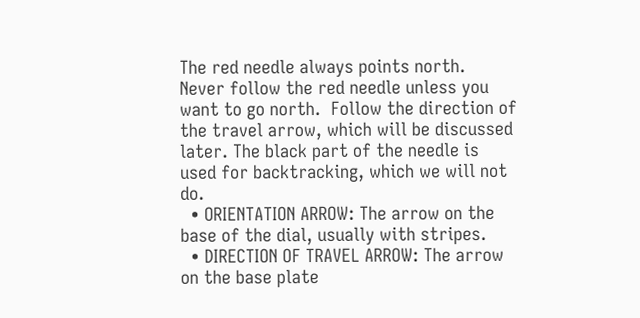The red needle always points north.  Never follow the red needle unless you want to go north.  Follow the direction of the travel arrow, which will be discussed later. The black part of the needle is used for backtracking, which we will not do.
  • ORIENTATION ARROW: The arrow on the base of the dial, usually with stripes.
  • DIRECTION OF TRAVEL ARROW: The arrow on the base plate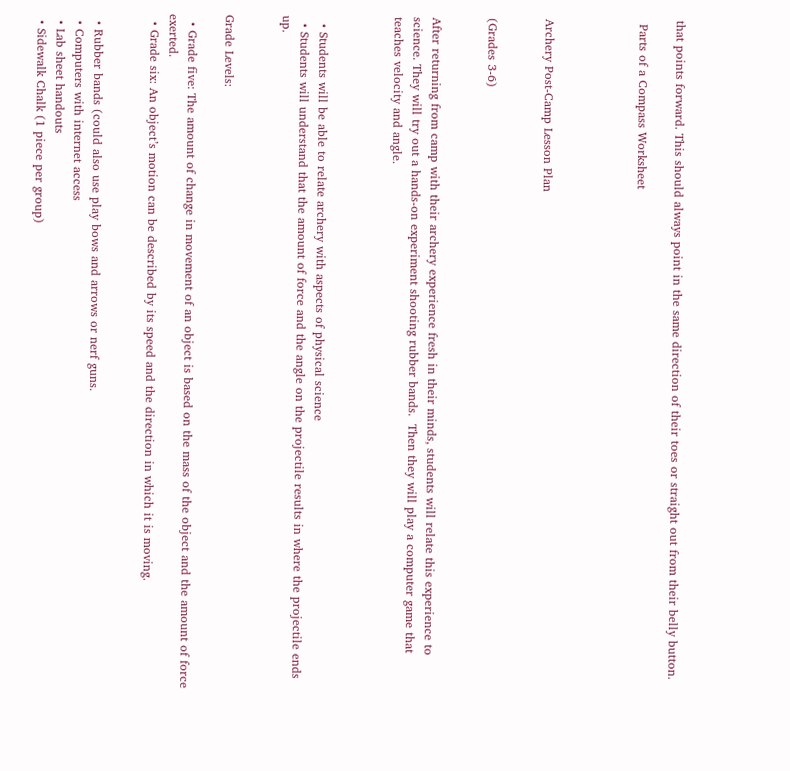that points forward. This should always point in the same direction of their toes or straight out from their belly button.

 Parts of a Compass Worksheet




Archery Post-Camp Lesson Plan


(Grades 3-6)


After returning from camp with their archery experience fresh in their minds, students will relate this experience to science. They will try out a hands-on experiment shooting rubber bands.  Then they will play a computer game that teaches velocity and angle.



  • Students will be able to relate archery with aspects of physical science
  • Students will understand that the amount of force and the angle on the projectile results in where the projectile ends up.


Grade Levels:

  • Grade five: The amount of change in movement of an object is based on the mass of the object and the amount of force exerted.
  • Grade six: An object’s motion can be described by its speed and the direction in which it is moving.


  • Rubber bands (could also use play bows and arrows or nerf guns.
  • Computers with internet access
  • Lab sheet handouts
  • Sidewalk Chalk (1 piece per group)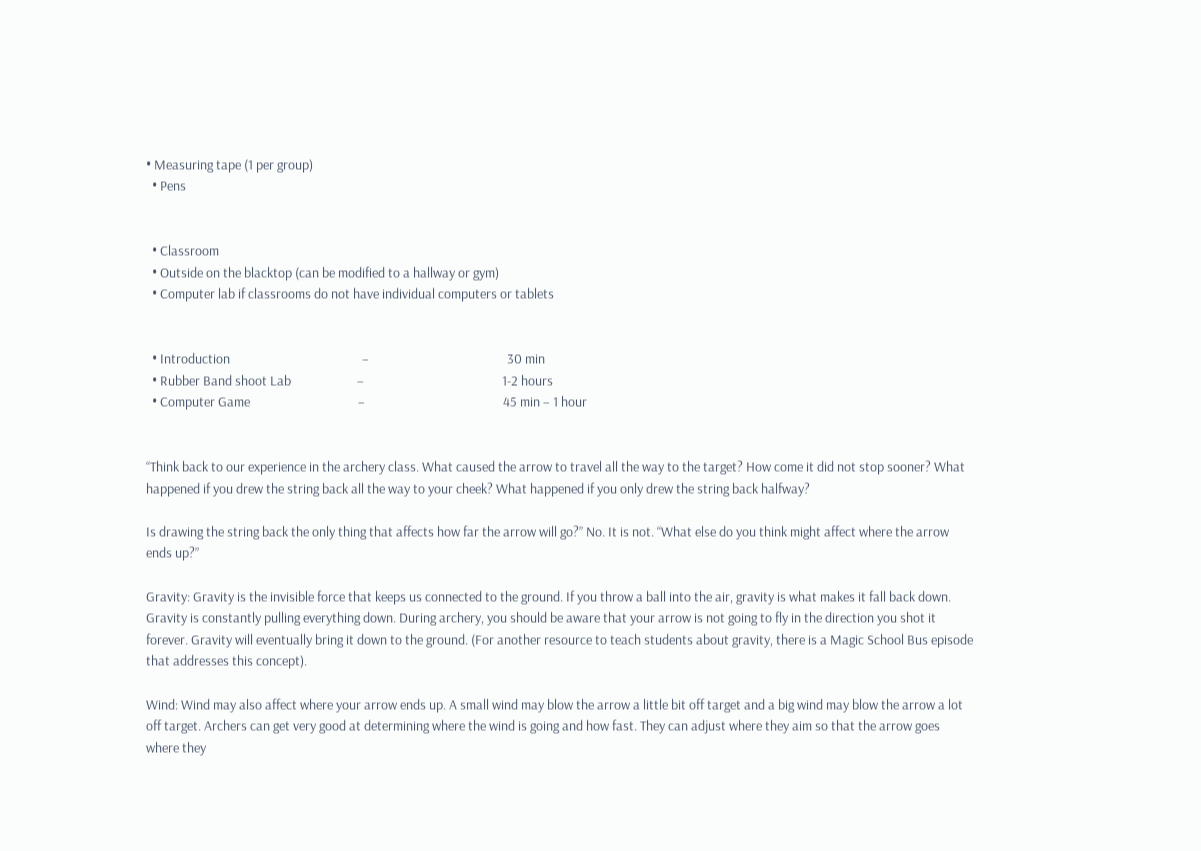• Measuring tape (1 per group)
  • Pens


  • Classroom
  • Outside on the blacktop (can be modified to a hallway or gym)
  • Computer lab if classrooms do not have individual computers or tablets


  • Introduction                                            –                                              30 min
  • Rubber Band shoot Lab                      –                                              1-2 hours
  • Computer Game                                    –                                              45 min – 1 hour


“Think back to our experience in the archery class. What caused the arrow to travel all the way to the target? How come it did not stop sooner? What happened if you drew the string back all the way to your cheek? What happened if you only drew the string back halfway?

Is drawing the string back the only thing that affects how far the arrow will go?” No. It is not. “What else do you think might affect where the arrow ends up?”

Gravity: Gravity is the invisible force that keeps us connected to the ground. If you throw a ball into the air, gravity is what makes it fall back down. Gravity is constantly pulling everything down. During archery, you should be aware that your arrow is not going to fly in the direction you shot it forever. Gravity will eventually bring it down to the ground. (For another resource to teach students about gravity, there is a Magic School Bus episode that addresses this concept).

Wind: Wind may also affect where your arrow ends up. A small wind may blow the arrow a little bit off target and a big wind may blow the arrow a lot off target. Archers can get very good at determining where the wind is going and how fast. They can adjust where they aim so that the arrow goes where they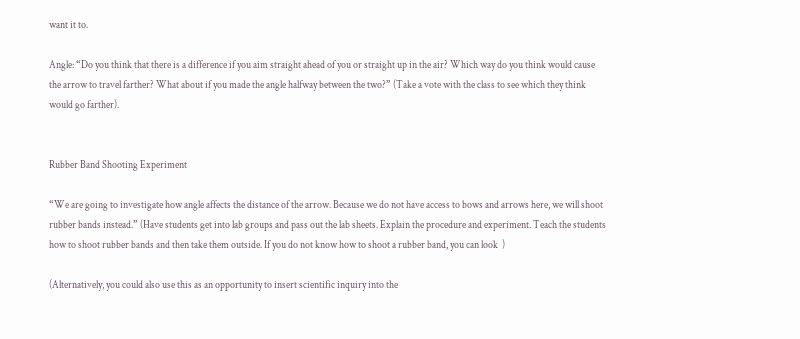want it to.

Angle: “Do you think that there is a difference if you aim straight ahead of you or straight up in the air? Which way do you think would cause the arrow to travel farther? What about if you made the angle halfway between the two?” (Take a vote with the class to see which they think would go farther).


Rubber Band Shooting Experiment

“We are going to investigate how angle affects the distance of the arrow. Because we do not have access to bows and arrows here, we will shoot rubber bands instead.” (Have students get into lab groups and pass out the lab sheets. Explain the procedure and experiment. Teach the students how to shoot rubber bands and then take them outside. If you do not know how to shoot a rubber band, you can look  )

(Alternatively, you could also use this as an opportunity to insert scientific inquiry into the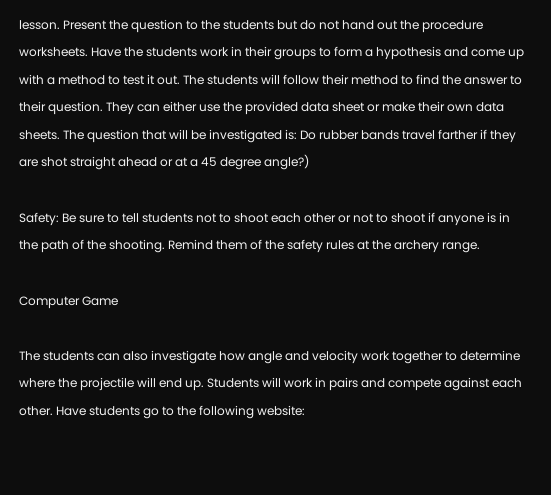lesson. Present the question to the students but do not hand out the procedure worksheets. Have the students work in their groups to form a hypothesis and come up with a method to test it out. The students will follow their method to find the answer to their question. They can either use the provided data sheet or make their own data sheets. The question that will be investigated is: Do rubber bands travel farther if they are shot straight ahead or at a 45 degree angle?)

Safety: Be sure to tell students not to shoot each other or not to shoot if anyone is in the path of the shooting. Remind them of the safety rules at the archery range.

Computer Game

The students can also investigate how angle and velocity work together to determine where the projectile will end up. Students will work in pairs and compete against each other. Have students go to the following website: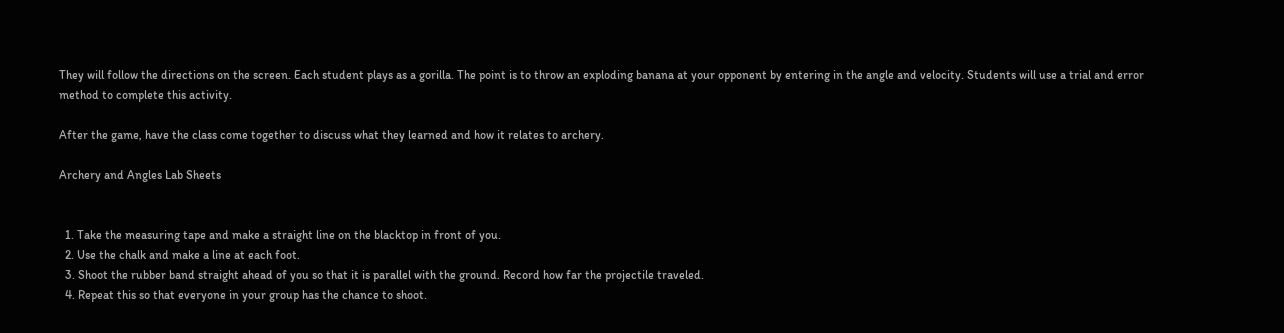They will follow the directions on the screen. Each student plays as a gorilla. The point is to throw an exploding banana at your opponent by entering in the angle and velocity. Students will use a trial and error method to complete this activity.

After the game, have the class come together to discuss what they learned and how it relates to archery.

Archery and Angles Lab Sheets


  1. Take the measuring tape and make a straight line on the blacktop in front of you.
  2. Use the chalk and make a line at each foot.
  3. Shoot the rubber band straight ahead of you so that it is parallel with the ground. Record how far the projectile traveled.
  4. Repeat this so that everyone in your group has the chance to shoot.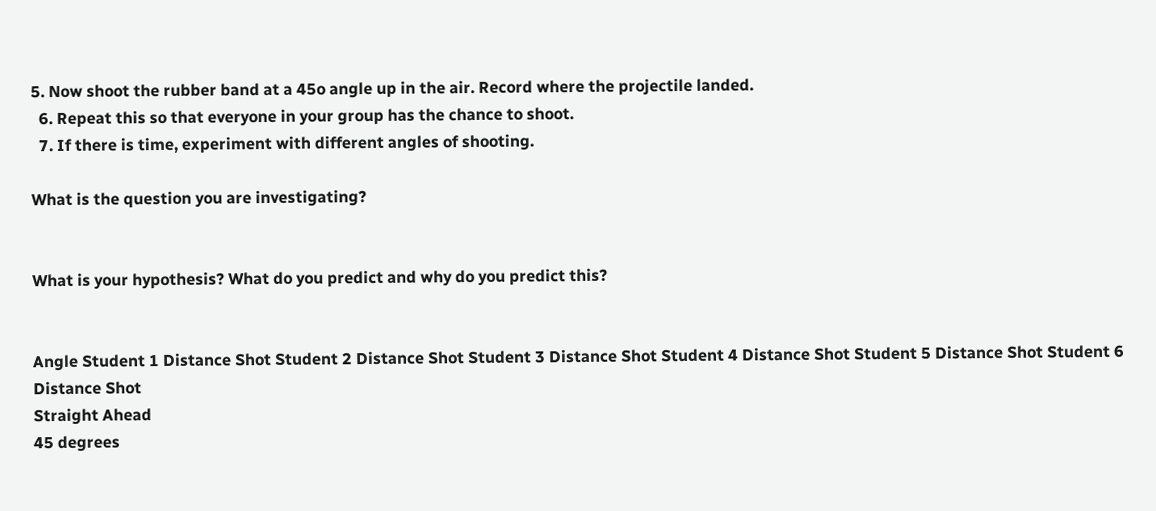5. Now shoot the rubber band at a 45o angle up in the air. Record where the projectile landed.
  6. Repeat this so that everyone in your group has the chance to shoot.
  7. If there is time, experiment with different angles of shooting.

What is the question you are investigating?


What is your hypothesis? What do you predict and why do you predict this?


Angle Student 1 Distance Shot Student 2 Distance Shot Student 3 Distance Shot Student 4 Distance Shot Student 5 Distance Shot Student 6 Distance Shot
Straight Ahead
45 degrees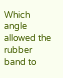Which angle allowed the rubber band to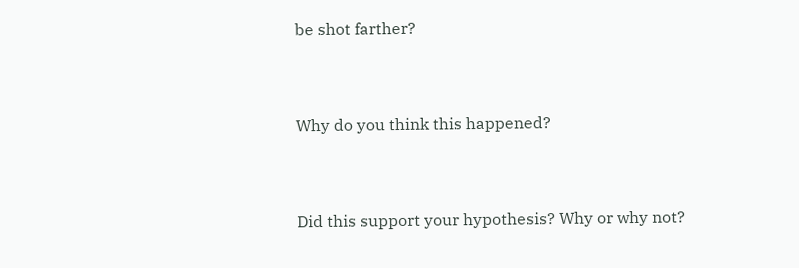be shot farther?


Why do you think this happened?


Did this support your hypothesis? Why or why not?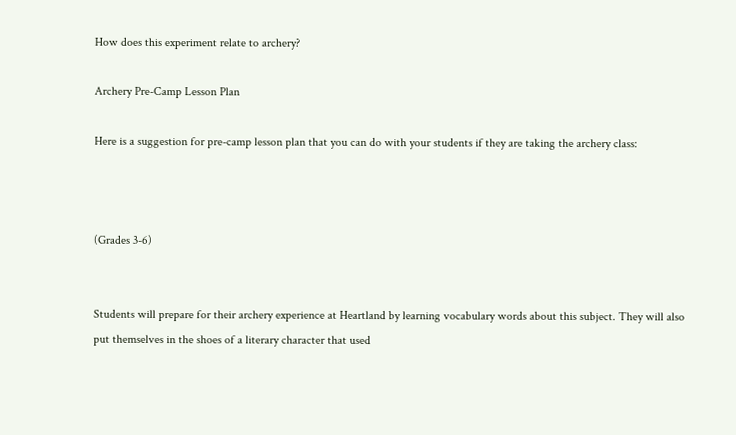How does this experiment relate to archery?

Archery Pre-Camp Lesson Plan

Here is a suggestion for pre-camp lesson plan that you can do with your students if they are taking the archery class:



(Grades 3-6)


Students will prepare for their archery experience at Heartland by learning vocabulary words about this subject. They will also put themselves in the shoes of a literary character that used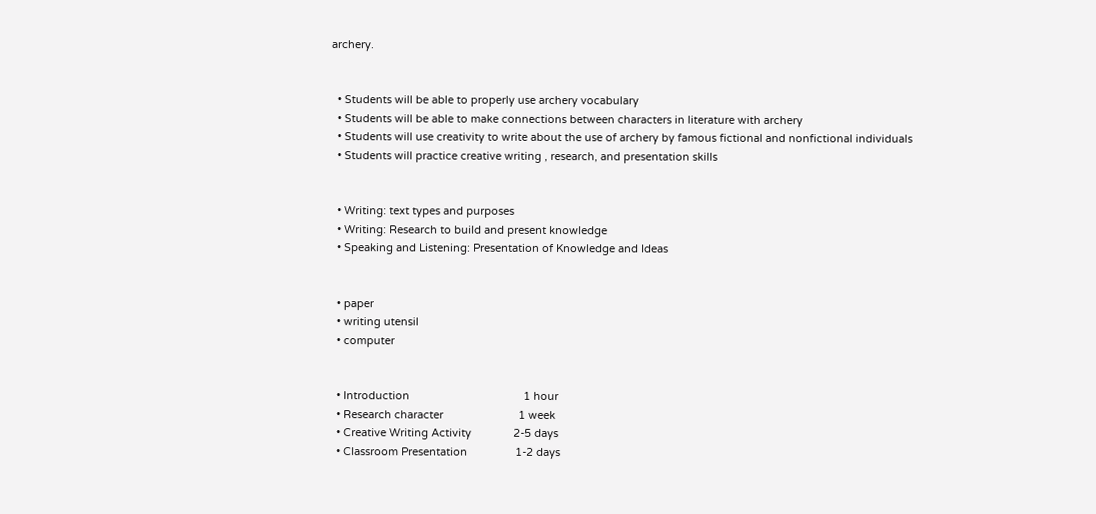archery.


  • Students will be able to properly use archery vocabulary
  • Students will be able to make connections between characters in literature with archery
  • Students will use creativity to write about the use of archery by famous fictional and nonfictional individuals
  • Students will practice creative writing , research, and presentation skills


  • Writing: text types and purposes
  • Writing: Research to build and present knowledge
  • Speaking and Listening: Presentation of Knowledge and Ideas


  • paper
  • writing utensil
  • computer


  • Introduction                                      1 hour
  • Research character                         1 week
  • Creative Writing Activity              2-5 days
  • Classroom Presentation                1-2 days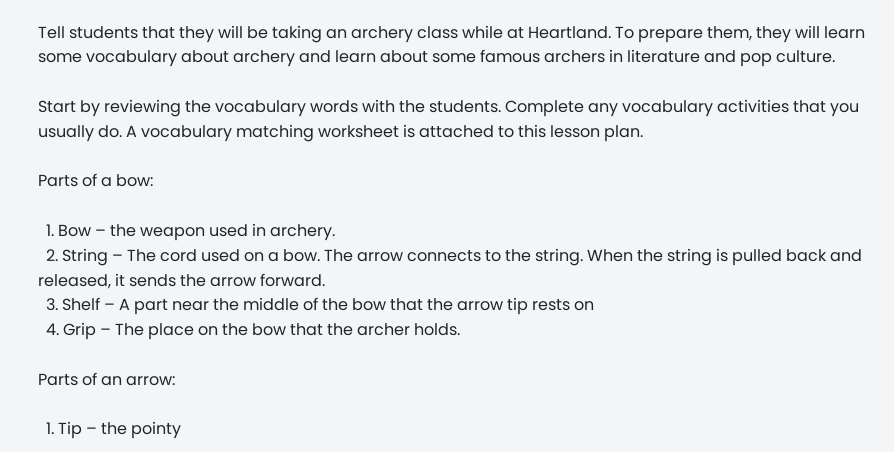Tell students that they will be taking an archery class while at Heartland. To prepare them, they will learn some vocabulary about archery and learn about some famous archers in literature and pop culture.

Start by reviewing the vocabulary words with the students. Complete any vocabulary activities that you usually do. A vocabulary matching worksheet is attached to this lesson plan.

Parts of a bow:

  1. Bow – the weapon used in archery.
  2. String – The cord used on a bow. The arrow connects to the string. When the string is pulled back and released, it sends the arrow forward.
  3. Shelf – A part near the middle of the bow that the arrow tip rests on
  4. Grip – The place on the bow that the archer holds.

Parts of an arrow:

  1. Tip – the pointy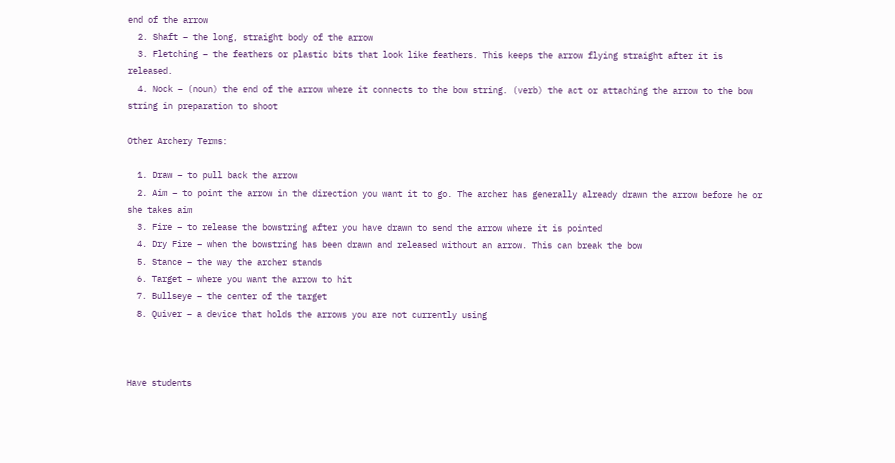end of the arrow
  2. Shaft – the long, straight body of the arrow
  3. Fletching – the feathers or plastic bits that look like feathers. This keeps the arrow flying straight after it is released.
  4. Nock – (noun) the end of the arrow where it connects to the bow string. (verb) the act or attaching the arrow to the bow string in preparation to shoot

Other Archery Terms:

  1. Draw – to pull back the arrow
  2. Aim – to point the arrow in the direction you want it to go. The archer has generally already drawn the arrow before he or she takes aim
  3. Fire – to release the bowstring after you have drawn to send the arrow where it is pointed
  4. Dry Fire – when the bowstring has been drawn and released without an arrow. This can break the bow
  5. Stance – the way the archer stands
  6. Target – where you want the arrow to hit
  7. Bullseye – the center of the target
  8. Quiver – a device that holds the arrows you are not currently using



Have students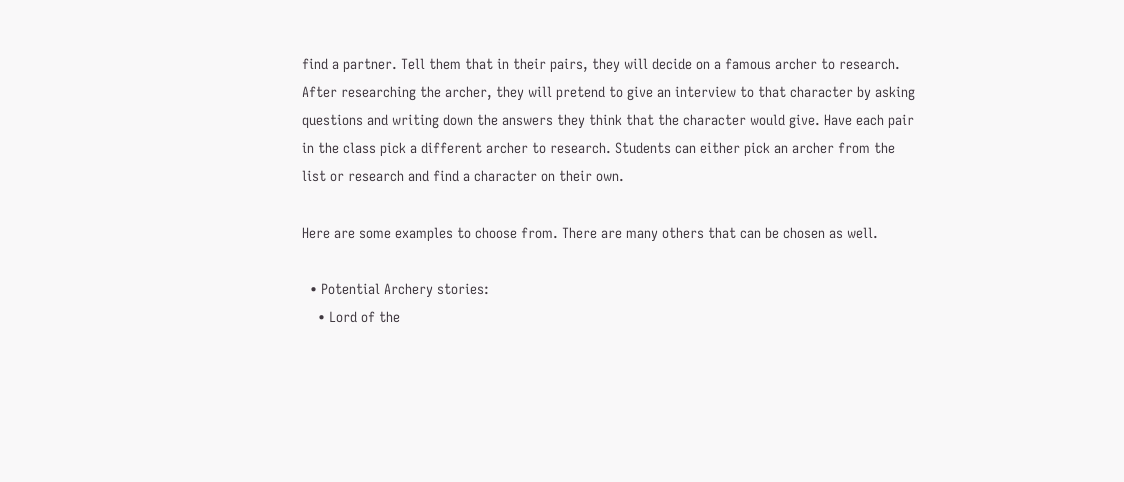find a partner. Tell them that in their pairs, they will decide on a famous archer to research. After researching the archer, they will pretend to give an interview to that character by asking questions and writing down the answers they think that the character would give. Have each pair in the class pick a different archer to research. Students can either pick an archer from the list or research and find a character on their own.

Here are some examples to choose from. There are many others that can be chosen as well.

  • Potential Archery stories:
    • Lord of the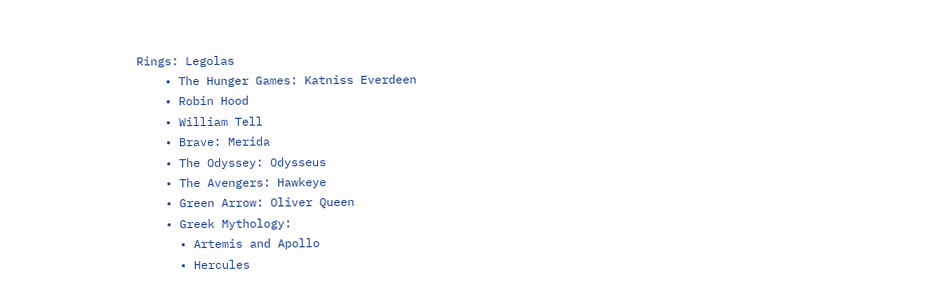Rings: Legolas
    • The Hunger Games: Katniss Everdeen
    • Robin Hood
    • William Tell
    • Brave: Merida
    • The Odyssey: Odysseus
    • The Avengers: Hawkeye
    • Green Arrow: Oliver Queen
    • Greek Mythology:
      • Artemis and Apollo
      • Hercules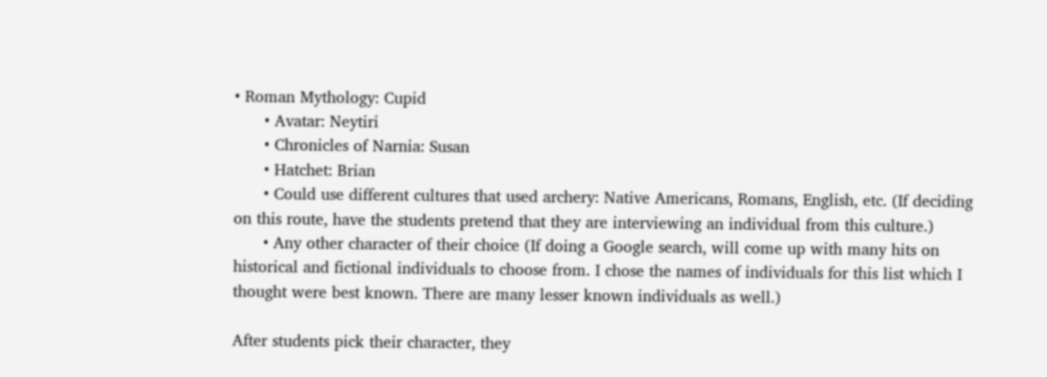• Roman Mythology: Cupid
      • Avatar: Neytiri
      • Chronicles of Narnia: Susan
      • Hatchet: Brian
      • Could use different cultures that used archery: Native Americans, Romans, English, etc. (If deciding on this route, have the students pretend that they are interviewing an individual from this culture.)
      • Any other character of their choice (If doing a Google search, will come up with many hits on historical and fictional individuals to choose from. I chose the names of individuals for this list which I thought were best known. There are many lesser known individuals as well.)

After students pick their character, they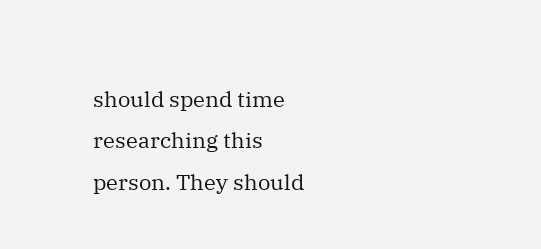should spend time researching this person. They should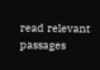read relevant passages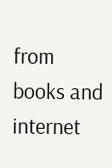from books and internet